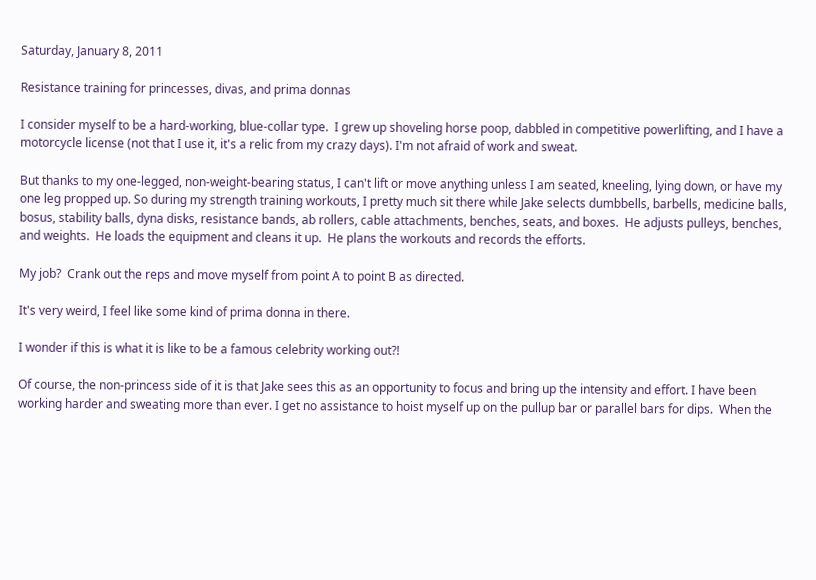Saturday, January 8, 2011

Resistance training for princesses, divas, and prima donnas

I consider myself to be a hard-working, blue-collar type.  I grew up shoveling horse poop, dabbled in competitive powerlifting, and I have a motorcycle license (not that I use it, it's a relic from my crazy days). I'm not afraid of work and sweat.

But thanks to my one-legged, non-weight-bearing status, I can't lift or move anything unless I am seated, kneeling, lying down, or have my one leg propped up. So during my strength training workouts, I pretty much sit there while Jake selects dumbbells, barbells, medicine balls, bosus, stability balls, dyna disks, resistance bands, ab rollers, cable attachments, benches, seats, and boxes.  He adjusts pulleys, benches, and weights.  He loads the equipment and cleans it up.  He plans the workouts and records the efforts.

My job?  Crank out the reps and move myself from point A to point B as directed.

It's very weird, I feel like some kind of prima donna in there.

I wonder if this is what it is like to be a famous celebrity working out?!

Of course, the non-princess side of it is that Jake sees this as an opportunity to focus and bring up the intensity and effort. I have been working harder and sweating more than ever. I get no assistance to hoist myself up on the pullup bar or parallel bars for dips.  When the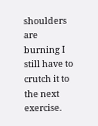shoulders are burning I still have to crutch it to the next exercise.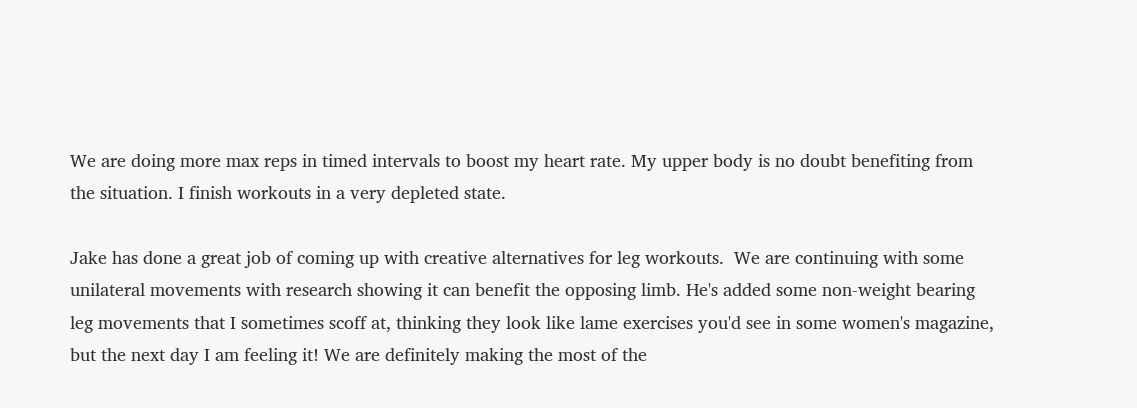We are doing more max reps in timed intervals to boost my heart rate. My upper body is no doubt benefiting from the situation. I finish workouts in a very depleted state.

Jake has done a great job of coming up with creative alternatives for leg workouts.  We are continuing with some unilateral movements with research showing it can benefit the opposing limb. He's added some non-weight bearing leg movements that I sometimes scoff at, thinking they look like lame exercises you'd see in some women's magazine, but the next day I am feeling it! We are definitely making the most of the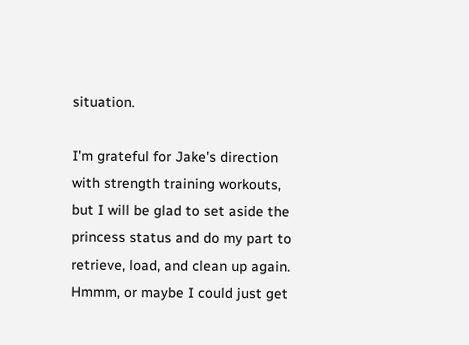situation.

I'm grateful for Jake's direction with strength training workouts, but I will be glad to set aside the princess status and do my part to retrieve, load, and clean up again. Hmmm, or maybe I could just get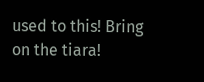used to this! Bring on the tiara!